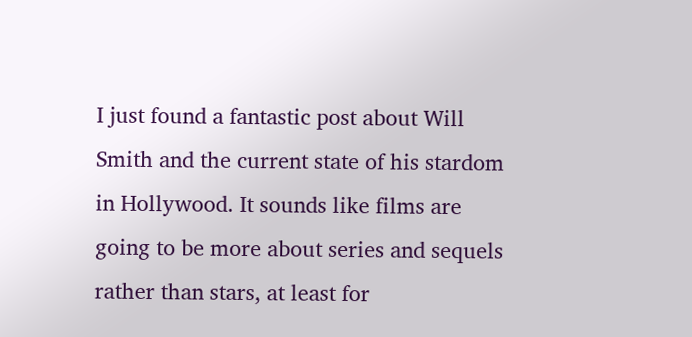I just found a fantastic post about Will Smith and the current state of his stardom in Hollywood. It sounds like films are going to be more about series and sequels rather than stars, at least for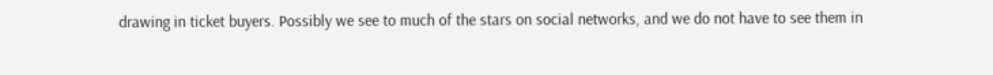drawing in ticket buyers. Possibly we see to much of the stars on social networks, and we do not have to see them in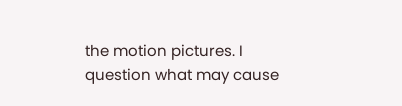the motion pictures. I question what may cause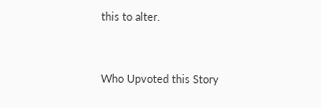this to alter.


Who Upvoted this Story